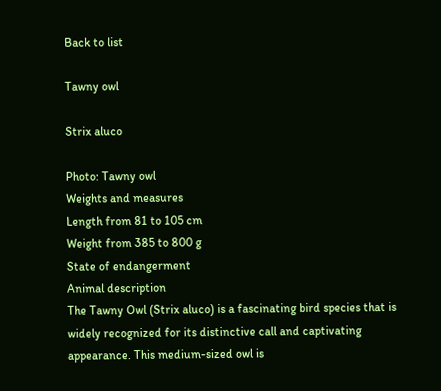Back to list

Tawny owl

Strix aluco

Photo: Tawny owl
Weights and measures
Length from 81 to 105 cm
Weight from 385 to 800 g
State of endangerment
Animal description
The Tawny Owl (Strix aluco) is a fascinating bird species that is widely recognized for its distinctive call and captivating appearance. This medium-sized owl is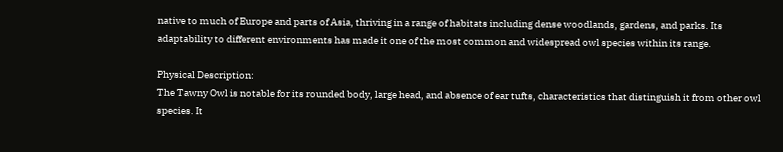native to much of Europe and parts of Asia, thriving in a range of habitats including dense woodlands, gardens, and parks. Its adaptability to different environments has made it one of the most common and widespread owl species within its range.

Physical Description:
The Tawny Owl is notable for its rounded body, large head, and absence of ear tufts, characteristics that distinguish it from other owl species. It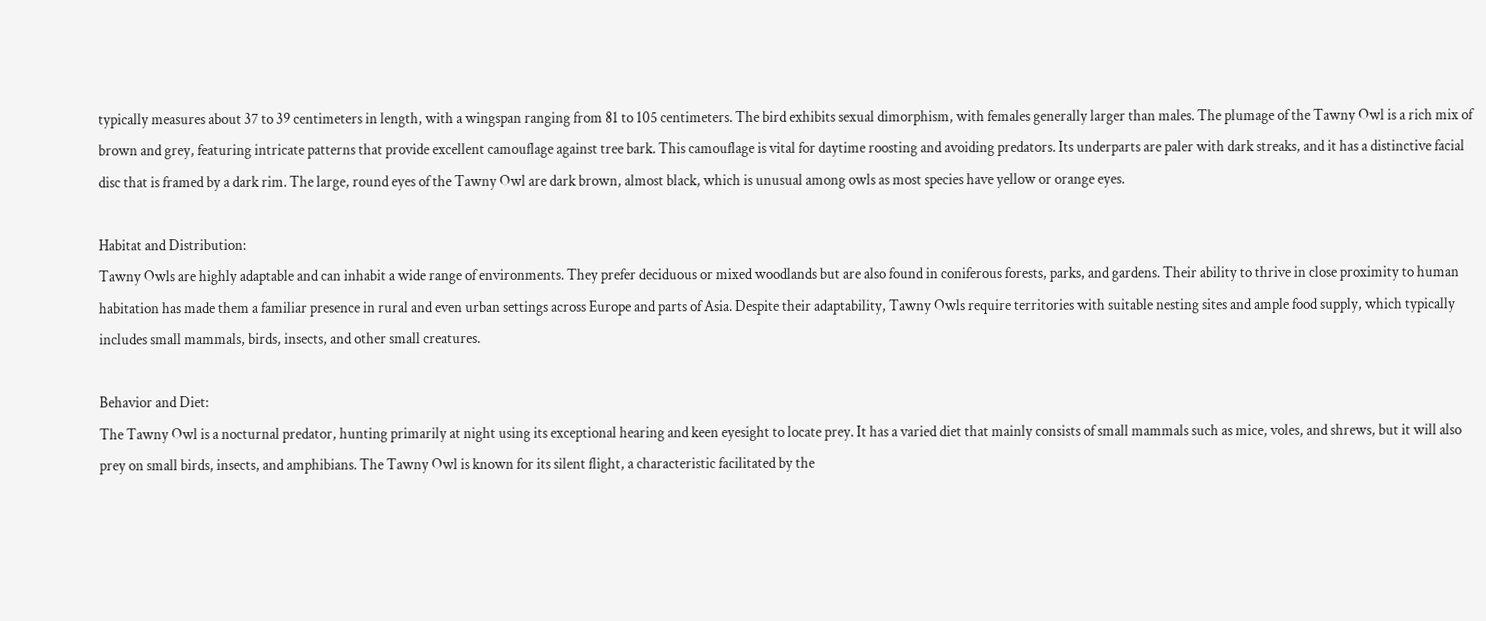typically measures about 37 to 39 centimeters in length, with a wingspan ranging from 81 to 105 centimeters. The bird exhibits sexual dimorphism, with females generally larger than males. The plumage of the Tawny Owl is a rich mix of brown and grey, featuring intricate patterns that provide excellent camouflage against tree bark. This camouflage is vital for daytime roosting and avoiding predators. Its underparts are paler with dark streaks, and it has a distinctive facial disc that is framed by a dark rim. The large, round eyes of the Tawny Owl are dark brown, almost black, which is unusual among owls as most species have yellow or orange eyes.

Habitat and Distribution:
Tawny Owls are highly adaptable and can inhabit a wide range of environments. They prefer deciduous or mixed woodlands but are also found in coniferous forests, parks, and gardens. Their ability to thrive in close proximity to human habitation has made them a familiar presence in rural and even urban settings across Europe and parts of Asia. Despite their adaptability, Tawny Owls require territories with suitable nesting sites and ample food supply, which typically includes small mammals, birds, insects, and other small creatures.

Behavior and Diet:
The Tawny Owl is a nocturnal predator, hunting primarily at night using its exceptional hearing and keen eyesight to locate prey. It has a varied diet that mainly consists of small mammals such as mice, voles, and shrews, but it will also prey on small birds, insects, and amphibians. The Tawny Owl is known for its silent flight, a characteristic facilitated by the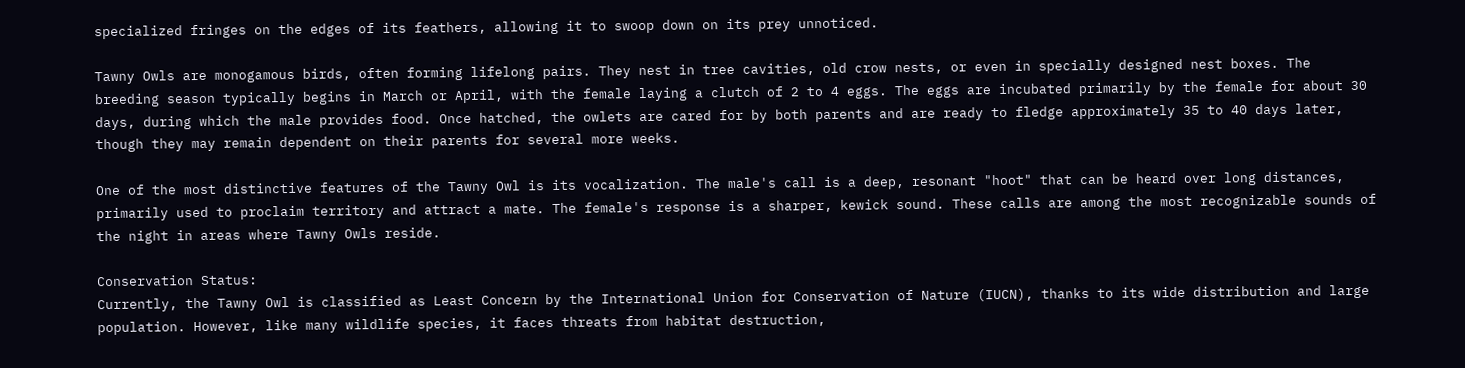specialized fringes on the edges of its feathers, allowing it to swoop down on its prey unnoticed.

Tawny Owls are monogamous birds, often forming lifelong pairs. They nest in tree cavities, old crow nests, or even in specially designed nest boxes. The breeding season typically begins in March or April, with the female laying a clutch of 2 to 4 eggs. The eggs are incubated primarily by the female for about 30 days, during which the male provides food. Once hatched, the owlets are cared for by both parents and are ready to fledge approximately 35 to 40 days later, though they may remain dependent on their parents for several more weeks.

One of the most distinctive features of the Tawny Owl is its vocalization. The male's call is a deep, resonant "hoot" that can be heard over long distances, primarily used to proclaim territory and attract a mate. The female's response is a sharper, kewick sound. These calls are among the most recognizable sounds of the night in areas where Tawny Owls reside.

Conservation Status:
Currently, the Tawny Owl is classified as Least Concern by the International Union for Conservation of Nature (IUCN), thanks to its wide distribution and large population. However, like many wildlife species, it faces threats from habitat destruction,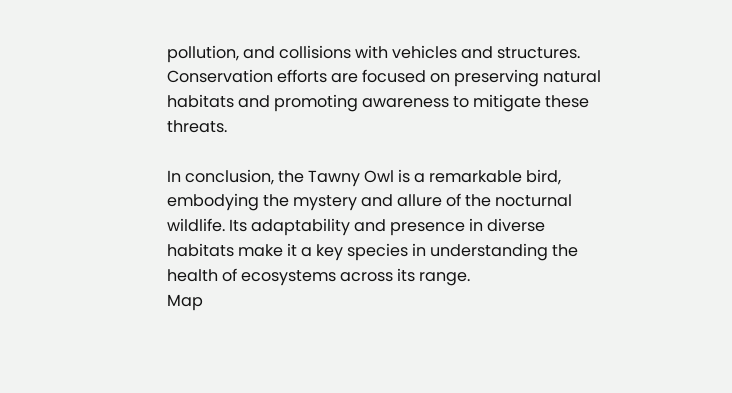pollution, and collisions with vehicles and structures. Conservation efforts are focused on preserving natural habitats and promoting awareness to mitigate these threats.

In conclusion, the Tawny Owl is a remarkable bird, embodying the mystery and allure of the nocturnal wildlife. Its adaptability and presence in diverse habitats make it a key species in understanding the health of ecosystems across its range.
Map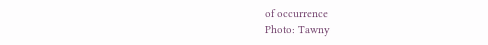of occurrence
Photo: Tawny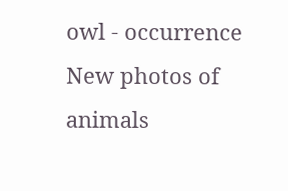owl - occurrence
New photos of animals